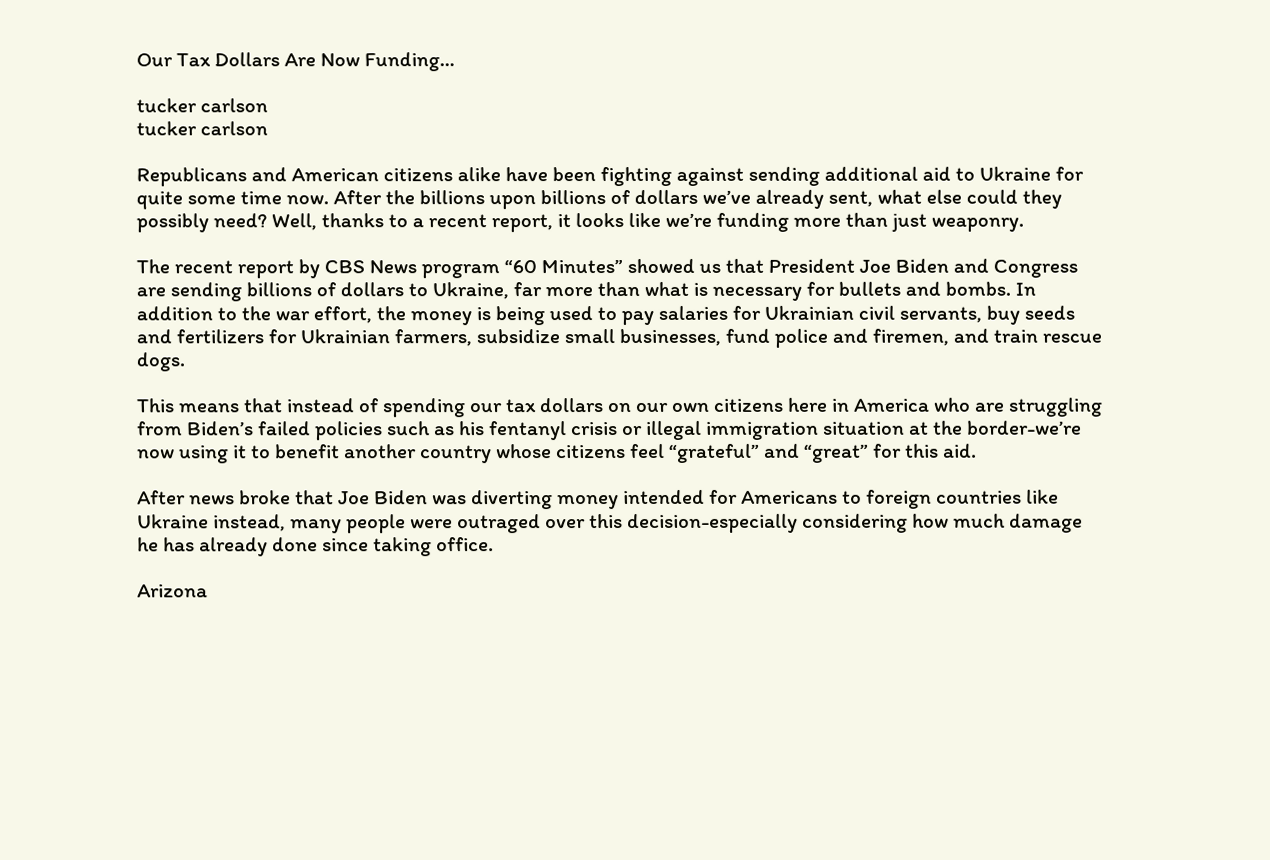Our Tax Dollars Are Now Funding…

tucker carlson
tucker carlson

Republicans and American citizens alike have been fighting against sending additional aid to Ukraine for quite some time now. After the billions upon billions of dollars we’ve already sent, what else could they possibly need? Well, thanks to a recent report, it looks like we’re funding more than just weaponry.

The recent report by CBS News program “60 Minutes” showed us that President Joe Biden and Congress are sending billions of dollars to Ukraine, far more than what is necessary for bullets and bombs. In addition to the war effort, the money is being used to pay salaries for Ukrainian civil servants, buy seeds and fertilizers for Ukrainian farmers, subsidize small businesses, fund police and firemen, and train rescue dogs.

This means that instead of spending our tax dollars on our own citizens here in America who are struggling from Biden’s failed policies such as his fentanyl crisis or illegal immigration situation at the border-we’re now using it to benefit another country whose citizens feel “grateful” and “great” for this aid.

After news broke that Joe Biden was diverting money intended for Americans to foreign countries like Ukraine instead, many people were outraged over this decision-especially considering how much damage he has already done since taking office.

Arizona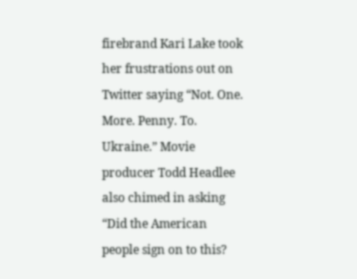firebrand Kari Lake took her frustrations out on Twitter saying “Not. One. More. Penny. To. Ukraine.” Movie producer Todd Headlee also chimed in asking “Did the American people sign on to this?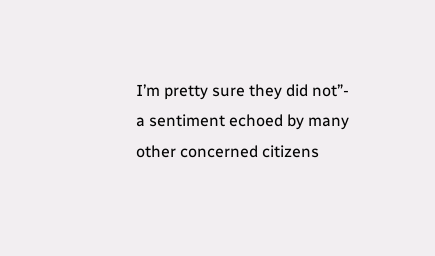I’m pretty sure they did not”- a sentiment echoed by many other concerned citizens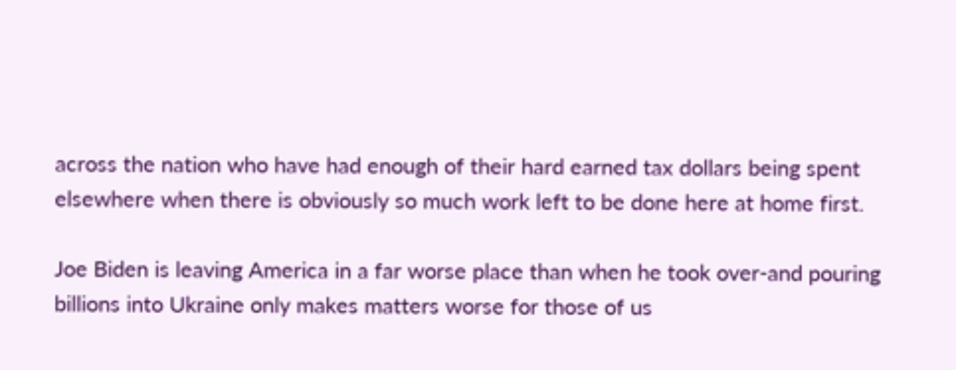across the nation who have had enough of their hard earned tax dollars being spent elsewhere when there is obviously so much work left to be done here at home first.

Joe Biden is leaving America in a far worse place than when he took over-and pouring billions into Ukraine only makes matters worse for those of us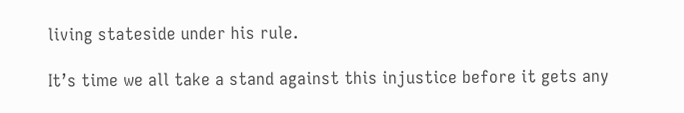living stateside under his rule.

It’s time we all take a stand against this injustice before it gets any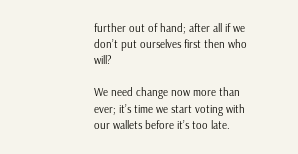further out of hand; after all if we don’t put ourselves first then who will?

We need change now more than ever; it’s time we start voting with our wallets before it’s too late.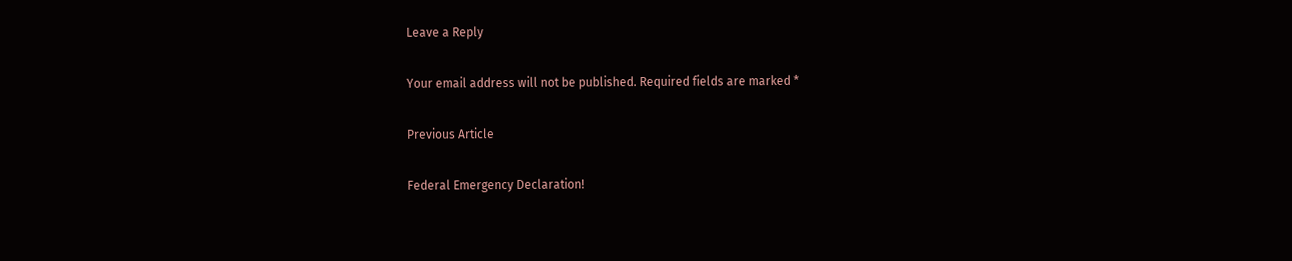Leave a Reply

Your email address will not be published. Required fields are marked *

Previous Article

Federal Emergency Declaration!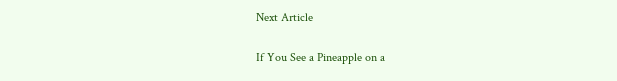Next Article

If You See a Pineapple on a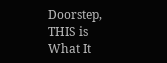Doorstep, THIS is What It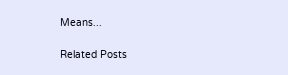Means...

Related Posts